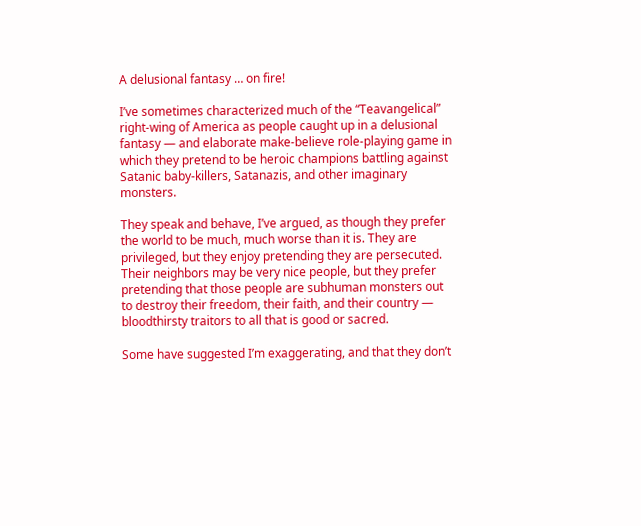A delusional fantasy … on fire!

I’ve sometimes characterized much of the “Teavangelical” right-wing of America as people caught up in a delusional fantasy — and elaborate make-believe role-playing game in which they pretend to be heroic champions battling against Satanic baby-killers, Satanazis, and other imaginary monsters.

They speak and behave, I’ve argued, as though they prefer the world to be much, much worse than it is. They are privileged, but they enjoy pretending they are persecuted. Their neighbors may be very nice people, but they prefer pretending that those people are subhuman monsters out to destroy their freedom, their faith, and their country — bloodthirsty traitors to all that is good or sacred.

Some have suggested I’m exaggerating, and that they don’t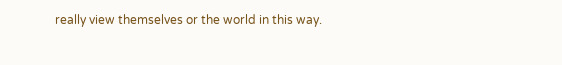really view themselves or the world in this way.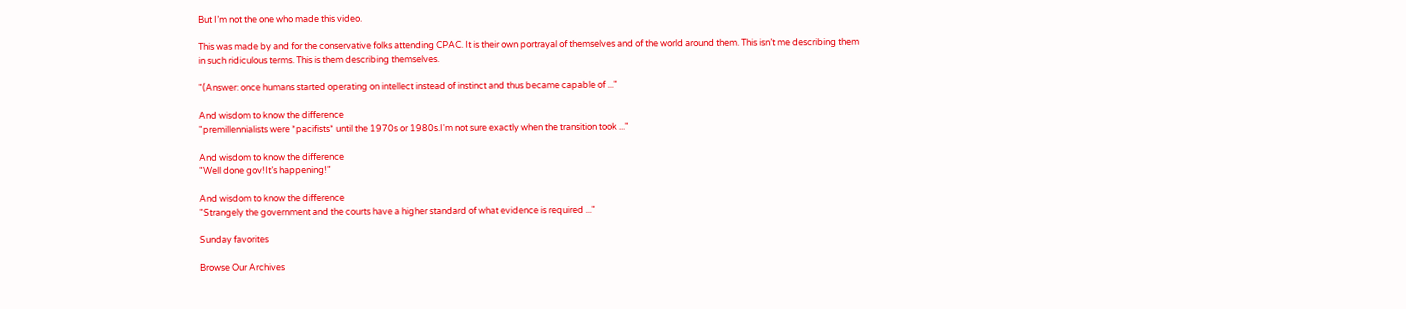But I’m not the one who made this video.

This was made by and for the conservative folks attending CPAC. It is their own portrayal of themselves and of the world around them. This isn’t me describing them in such ridiculous terms. This is them describing themselves.

"(Answer: once humans started operating on intellect instead of instinct and thus became capable of ..."

And wisdom to know the difference
"premillennialists were *pacifists* until the 1970s or 1980s.I'm not sure exactly when the transition took ..."

And wisdom to know the difference
"Well done gov!It’s happening!"

And wisdom to know the difference
"Strangely the government and the courts have a higher standard of what evidence is required ..."

Sunday favorites

Browse Our Archives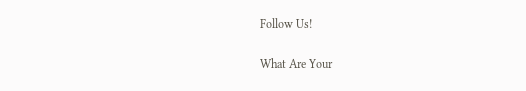Follow Us!

What Are Your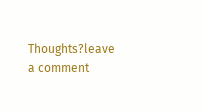Thoughts?leave a comment